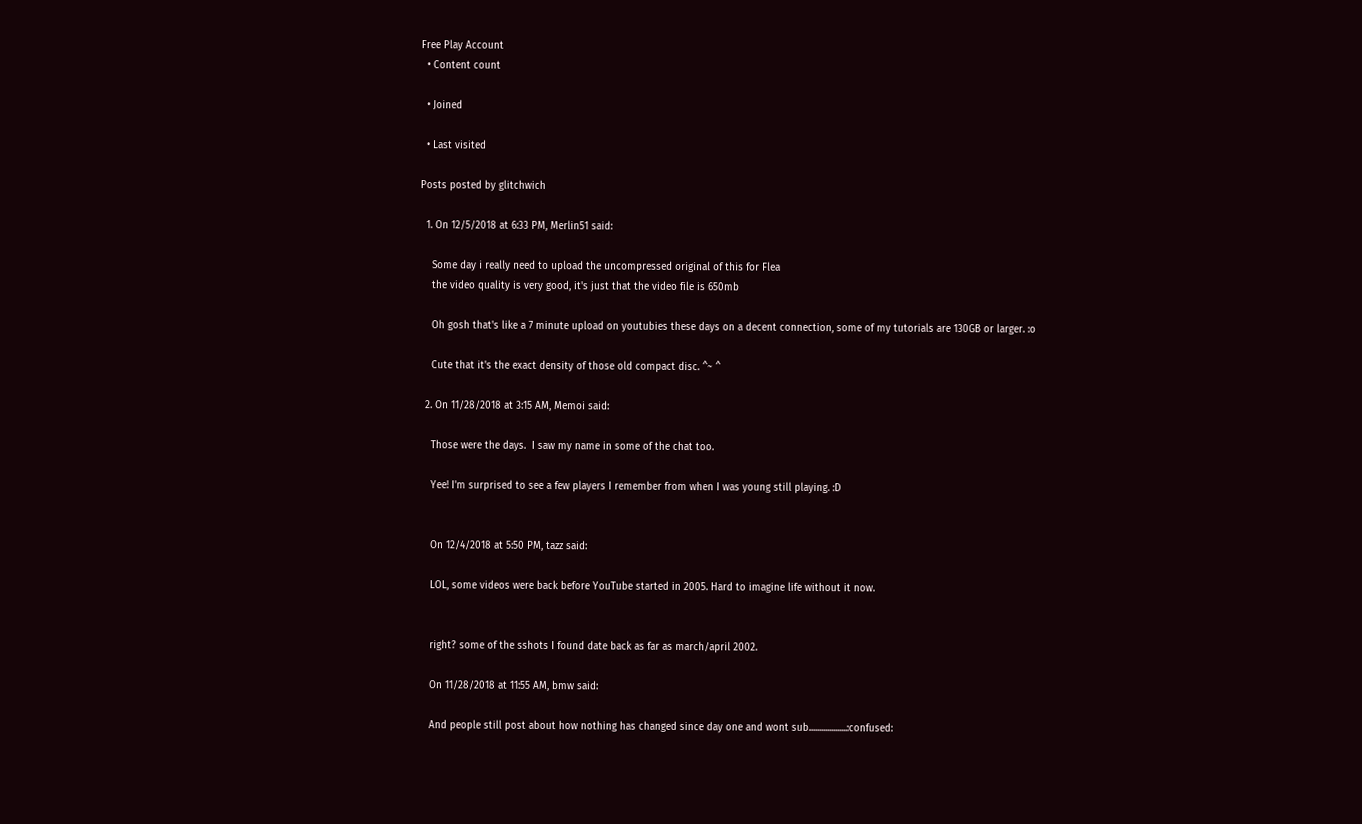Free Play Account
  • Content count

  • Joined

  • Last visited

Posts posted by glitchwich

  1. On 12/5/2018 at 6:33 PM, Merlin51 said:

    Some day i really need to upload the uncompressed original of this for Flea
    the video quality is very good, it's just that the video file is 650mb

    Oh gosh that's like a 7 minute upload on youtubies these days on a decent connection, some of my tutorials are 130GB or larger. :o

    Cute that it's the exact density of those old compact disc. ^~ ^

  2. On 11/28/2018 at 3:15 AM, Memoi said:

    Those were the days.  I saw my name in some of the chat too.

    Yee! I'm surprised to see a few players I remember from when I was young still playing. :D


    On 12/4/2018 at 5:50 PM, tazz said:

    LOL, some videos were back before YouTube started in 2005. Hard to imagine life without it now.


    right? some of the sshots I found date back as far as march/april 2002.

    On 11/28/2018 at 11:55 AM, bmw said:

    And people still post about how nothing has changed since day one and wont sub...................:confused: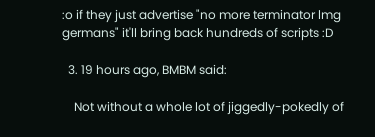:o if they just advertise "no more terminator lmg germans" it'll bring back hundreds of scripts :D

  3. 19 hours ago, BMBM said:

    Not without a whole lot of jiggedly-pokedly of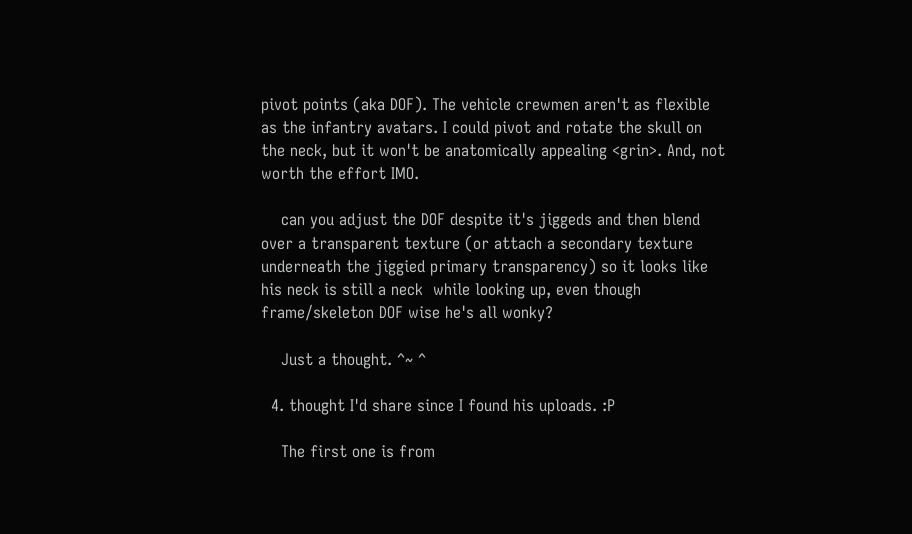pivot points (aka DOF). The vehicle crewmen aren't as flexible as the infantry avatars. I could pivot and rotate the skull on the neck, but it won't be anatomically appealing <grin>. And, not worth the effort IMO.

    can you adjust the DOF despite it's jiggeds and then blend over a transparent texture (or attach a secondary texture underneath the jiggied primary transparency) so it looks like his neck is still a neck  while looking up, even though frame/skeleton DOF wise he's all wonky?

    Just a thought. ^~ ^

  4. thought I'd share since I found his uploads. :P

    The first one is from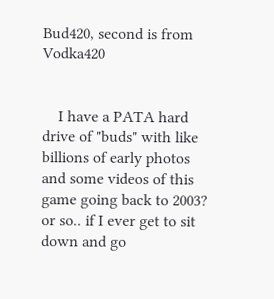Bud420, second is from Vodka420


    I have a PATA hard drive of "buds" with like billions of early photos and some videos of this game going back to 2003? or so.. if I ever get to sit down and go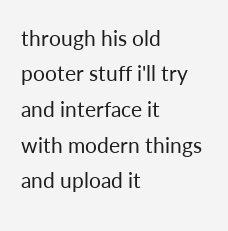through his old pooter stuff i'll try and interface it with modern things and upload it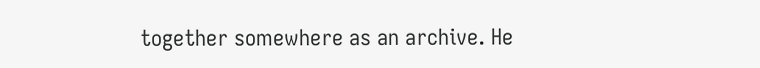together somewhere as an archive. He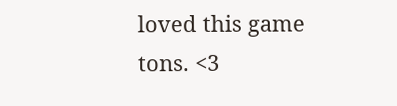loved this game tons. <3